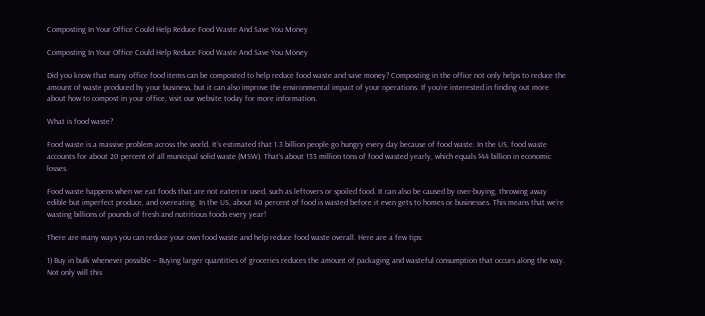Composting In Your Office Could Help Reduce Food Waste And Save You Money

Composting In Your Office Could Help Reduce Food Waste And Save You Money

Did you know that many office food items can be composted to help reduce food waste and save money? Composting in the office not only helps to reduce the amount of waste produced by your business, but it can also improve the environmental impact of your operations. If you’re interested in finding out more about how to compost in your office, visit our website today for more information.

What is food waste?

Food waste is a massive problem across the world. It’s estimated that 1.3 billion people go hungry every day because of food waste. In the US, food waste accounts for about 20 percent of all municipal solid waste (MSW). That’s about 133 million tons of food wasted yearly, which equals $44 billion in economic losses.

Food waste happens when we eat foods that are not eaten or used, such as leftovers or spoiled food. It can also be caused by over-buying, throwing away edible but imperfect produce, and overeating. In the US, about 40 percent of food is wasted before it even gets to homes or businesses. This means that we’re wasting billions of pounds of fresh and nutritious foods every year!

There are many ways you can reduce your own food waste and help reduce food waste overall. Here are a few tips:

1) Buy in bulk whenever possible – Buying larger quantities of groceries reduces the amount of packaging and wasteful consumption that occurs along the way. Not only will this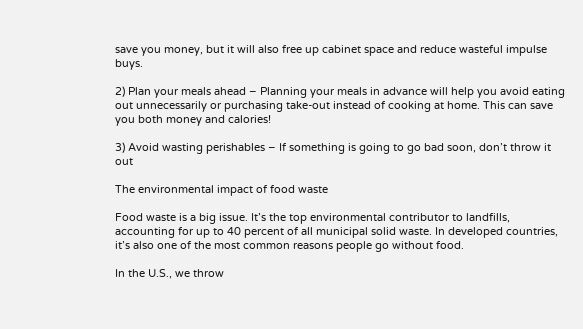save you money, but it will also free up cabinet space and reduce wasteful impulse buys.

2) Plan your meals ahead – Planning your meals in advance will help you avoid eating out unnecessarily or purchasing take-out instead of cooking at home. This can save you both money and calories!

3) Avoid wasting perishables – If something is going to go bad soon, don’t throw it out

The environmental impact of food waste

Food waste is a big issue. It’s the top environmental contributor to landfills, accounting for up to 40 percent of all municipal solid waste. In developed countries, it’s also one of the most common reasons people go without food.

In the U.S., we throw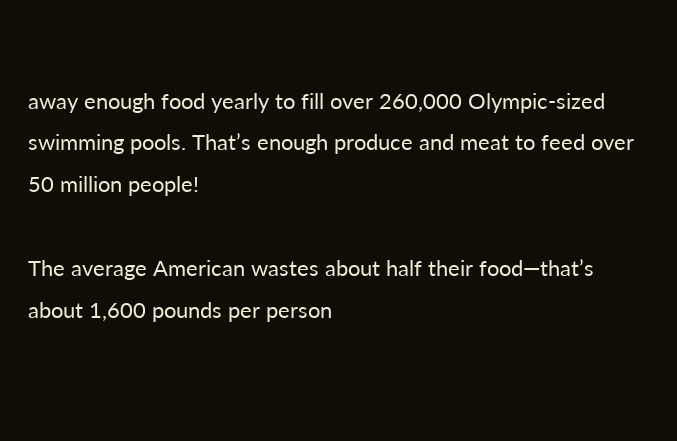away enough food yearly to fill over 260,000 Olympic-sized swimming pools. That’s enough produce and meat to feed over 50 million people!

The average American wastes about half their food—that’s about 1,600 pounds per person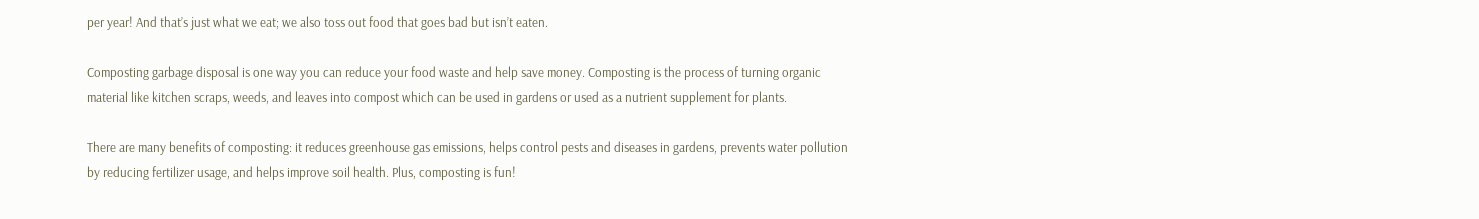per year! And that’s just what we eat; we also toss out food that goes bad but isn’t eaten.

Composting garbage disposal is one way you can reduce your food waste and help save money. Composting is the process of turning organic material like kitchen scraps, weeds, and leaves into compost which can be used in gardens or used as a nutrient supplement for plants.

There are many benefits of composting: it reduces greenhouse gas emissions, helps control pests and diseases in gardens, prevents water pollution by reducing fertilizer usage, and helps improve soil health. Plus, composting is fun!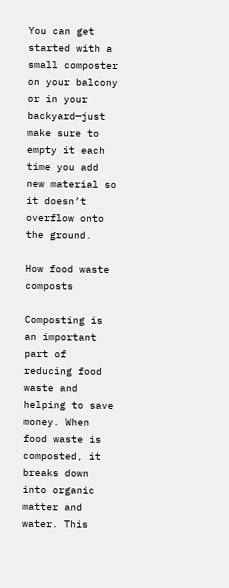You can get started with a small composter on your balcony or in your backyard—just make sure to empty it each time you add new material so it doesn’t overflow onto the ground.

How food waste composts

Composting is an important part of reducing food waste and helping to save money. When food waste is composted, it breaks down into organic matter and water. This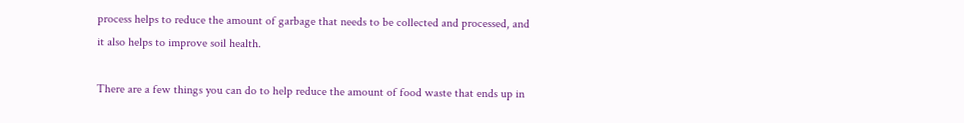process helps to reduce the amount of garbage that needs to be collected and processed, and it also helps to improve soil health.

There are a few things you can do to help reduce the amount of food waste that ends up in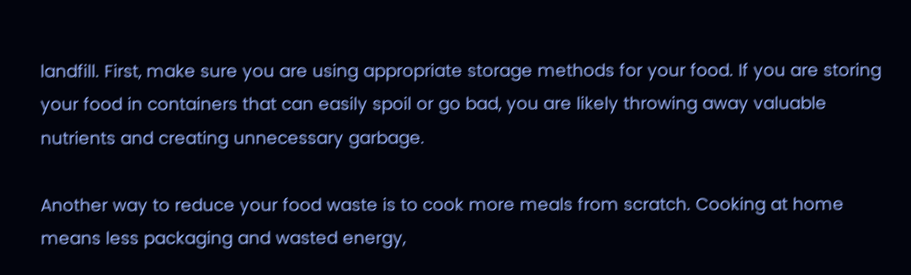landfill. First, make sure you are using appropriate storage methods for your food. If you are storing your food in containers that can easily spoil or go bad, you are likely throwing away valuable nutrients and creating unnecessary garbage.

Another way to reduce your food waste is to cook more meals from scratch. Cooking at home means less packaging and wasted energy,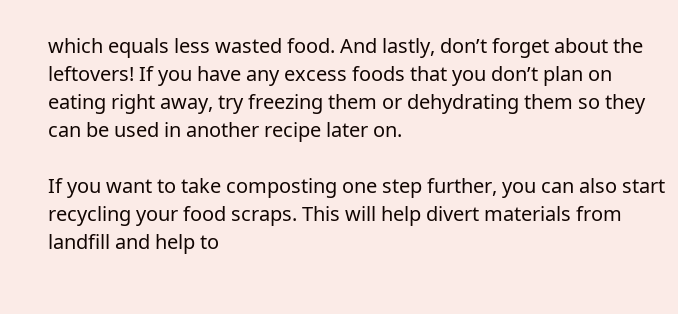which equals less wasted food. And lastly, don’t forget about the leftovers! If you have any excess foods that you don’t plan on eating right away, try freezing them or dehydrating them so they can be used in another recipe later on.

If you want to take composting one step further, you can also start recycling your food scraps. This will help divert materials from landfill and help to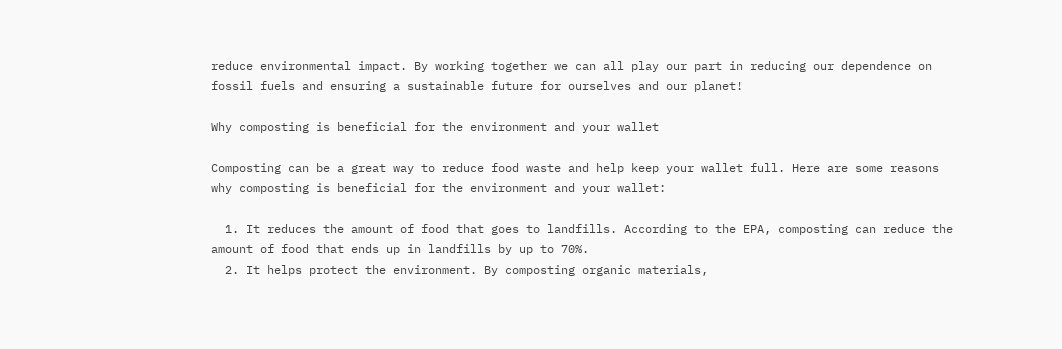reduce environmental impact. By working together we can all play our part in reducing our dependence on fossil fuels and ensuring a sustainable future for ourselves and our planet!

Why composting is beneficial for the environment and your wallet

Composting can be a great way to reduce food waste and help keep your wallet full. Here are some reasons why composting is beneficial for the environment and your wallet:

  1. It reduces the amount of food that goes to landfills. According to the EPA, composting can reduce the amount of food that ends up in landfills by up to 70%.
  2. It helps protect the environment. By composting organic materials,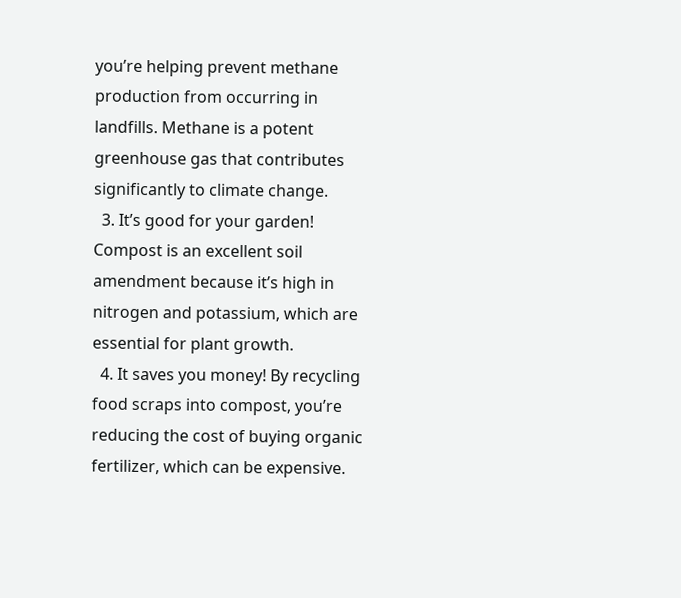you’re helping prevent methane production from occurring in landfills. Methane is a potent greenhouse gas that contributes significantly to climate change.
  3. It’s good for your garden! Compost is an excellent soil amendment because it’s high in nitrogen and potassium, which are essential for plant growth.
  4. It saves you money! By recycling food scraps into compost, you’re reducing the cost of buying organic fertilizer, which can be expensive.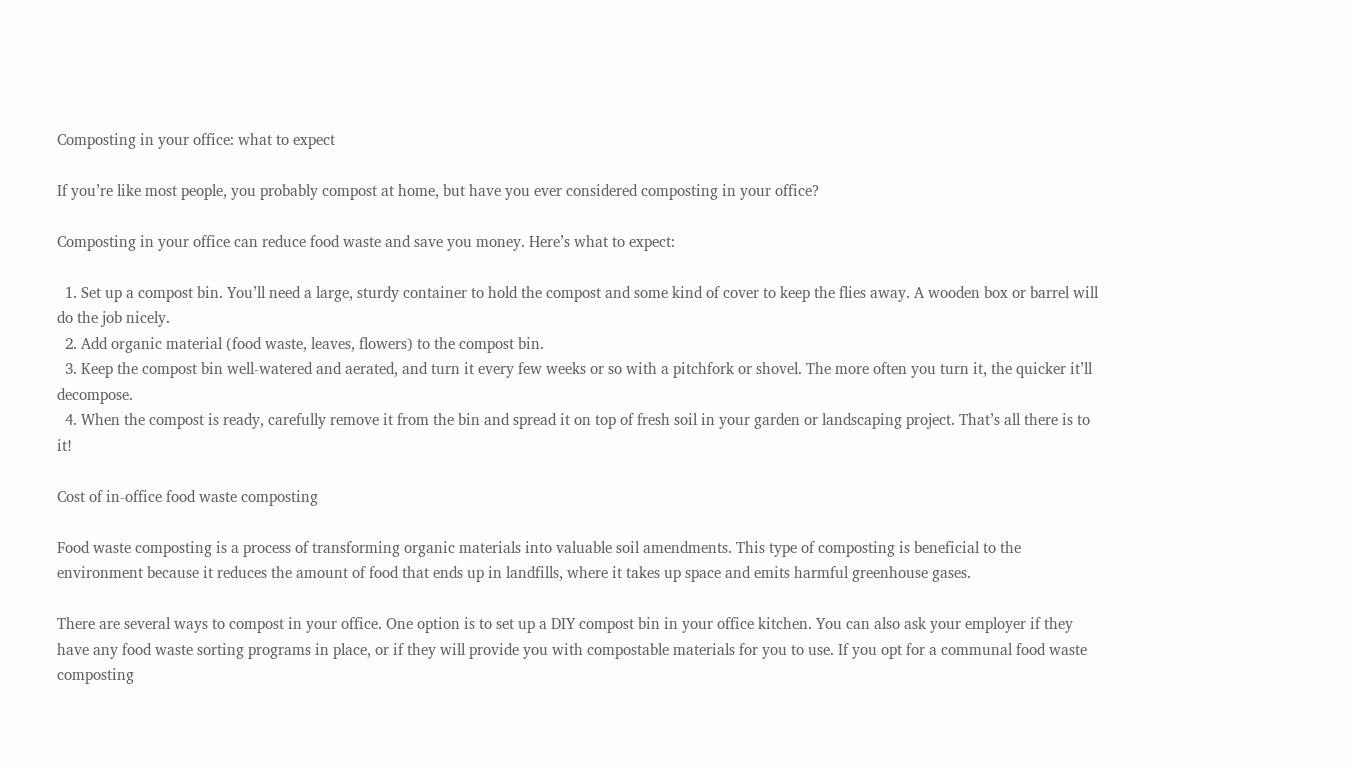Composting in your office: what to expect

If you’re like most people, you probably compost at home, but have you ever considered composting in your office?

Composting in your office can reduce food waste and save you money. Here’s what to expect:

  1. Set up a compost bin. You’ll need a large, sturdy container to hold the compost and some kind of cover to keep the flies away. A wooden box or barrel will do the job nicely.
  2. Add organic material (food waste, leaves, flowers) to the compost bin.
  3. Keep the compost bin well-watered and aerated, and turn it every few weeks or so with a pitchfork or shovel. The more often you turn it, the quicker it’ll decompose.
  4. When the compost is ready, carefully remove it from the bin and spread it on top of fresh soil in your garden or landscaping project. That’s all there is to it!

Cost of in-office food waste composting

Food waste composting is a process of transforming organic materials into valuable soil amendments. This type of composting is beneficial to the environment because it reduces the amount of food that ends up in landfills, where it takes up space and emits harmful greenhouse gases.

There are several ways to compost in your office. One option is to set up a DIY compost bin in your office kitchen. You can also ask your employer if they have any food waste sorting programs in place, or if they will provide you with compostable materials for you to use. If you opt for a communal food waste composting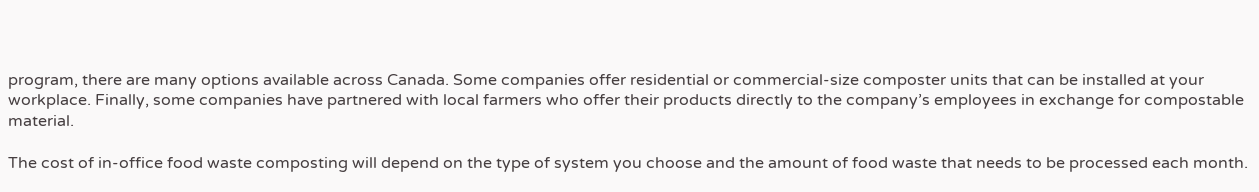program, there are many options available across Canada. Some companies offer residential or commercial-size composter units that can be installed at your workplace. Finally, some companies have partnered with local farmers who offer their products directly to the company’s employees in exchange for compostable material.

The cost of in-office food waste composting will depend on the type of system you choose and the amount of food waste that needs to be processed each month.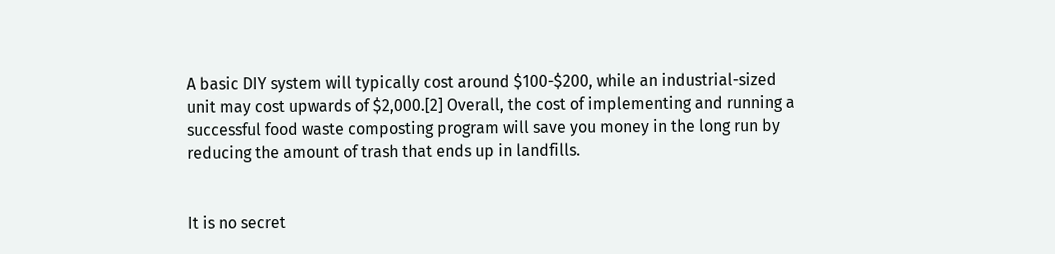A basic DIY system will typically cost around $100-$200, while an industrial-sized unit may cost upwards of $2,000.[2] Overall, the cost of implementing and running a successful food waste composting program will save you money in the long run by reducing the amount of trash that ends up in landfills.


It is no secret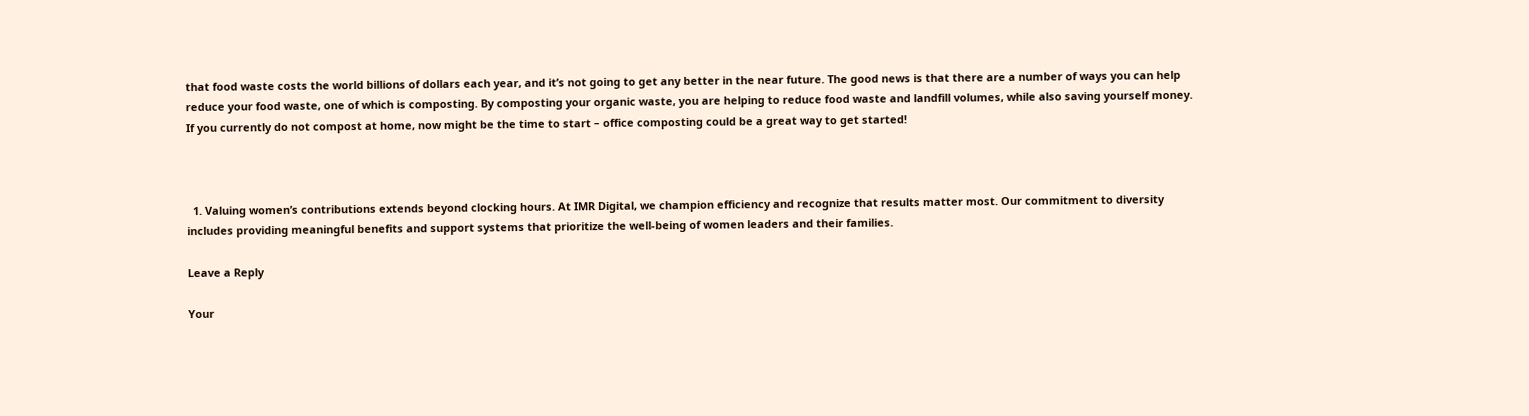that food waste costs the world billions of dollars each year, and it’s not going to get any better in the near future. The good news is that there are a number of ways you can help reduce your food waste, one of which is composting. By composting your organic waste, you are helping to reduce food waste and landfill volumes, while also saving yourself money. If you currently do not compost at home, now might be the time to start – office composting could be a great way to get started!



  1. Valuing women’s contributions extends beyond clocking hours. At IMR Digital, we champion efficiency and recognize that results matter most. Our commitment to diversity includes providing meaningful benefits and support systems that prioritize the well-being of women leaders and their families.

Leave a Reply

Your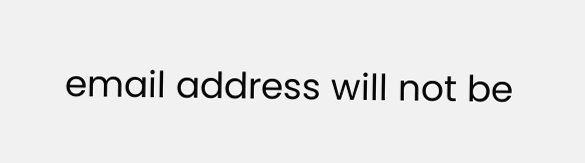email address will not be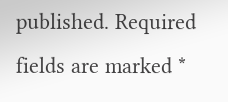published. Required fields are marked *